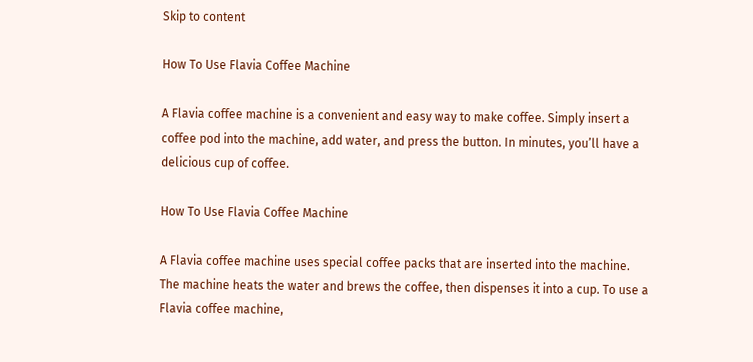Skip to content

How To Use Flavia Coffee Machine

A Flavia coffee machine is a convenient and easy way to make coffee. Simply insert a coffee pod into the machine, add water, and press the button. In minutes, you’ll have a delicious cup of coffee.

How To Use Flavia Coffee Machine

A Flavia coffee machine uses special coffee packs that are inserted into the machine. The machine heats the water and brews the coffee, then dispenses it into a cup. To use a Flavia coffee machine,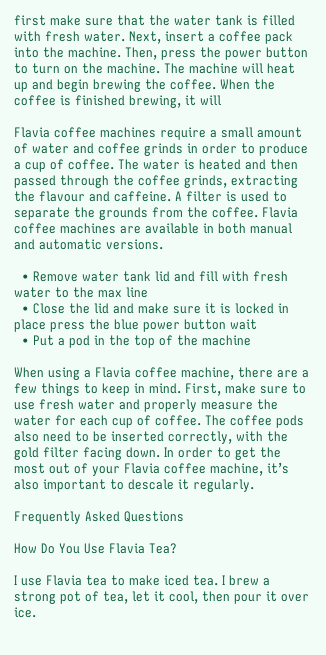first make sure that the water tank is filled with fresh water. Next, insert a coffee pack into the machine. Then, press the power button to turn on the machine. The machine will heat up and begin brewing the coffee. When the coffee is finished brewing, it will

Flavia coffee machines require a small amount of water and coffee grinds in order to produce a cup of coffee. The water is heated and then passed through the coffee grinds, extracting the flavour and caffeine. A filter is used to separate the grounds from the coffee. Flavia coffee machines are available in both manual and automatic versions.

  • Remove water tank lid and fill with fresh water to the max line
  • Close the lid and make sure it is locked in place press the blue power button wait
  • Put a pod in the top of the machine

When using a Flavia coffee machine, there are a few things to keep in mind. First, make sure to use fresh water and properly measure the water for each cup of coffee. The coffee pods also need to be inserted correctly, with the gold filter facing down. In order to get the most out of your Flavia coffee machine, it’s also important to descale it regularly.

Frequently Asked Questions

How Do You Use Flavia Tea?

I use Flavia tea to make iced tea. I brew a strong pot of tea, let it cool, then pour it over ice.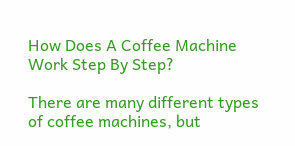How Does A Coffee Machine Work Step By Step?

There are many different types of coffee machines, but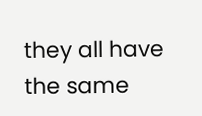they all have the same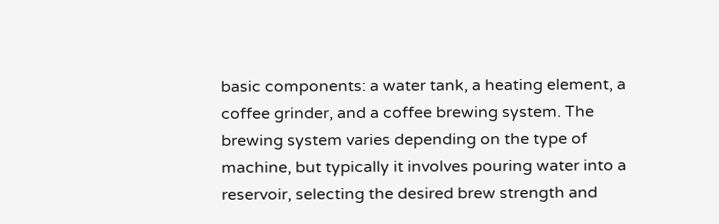basic components: a water tank, a heating element, a coffee grinder, and a coffee brewing system. The brewing system varies depending on the type of machine, but typically it involves pouring water into a reservoir, selecting the desired brew strength and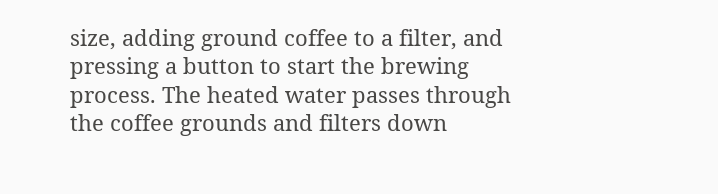size, adding ground coffee to a filter, and pressing a button to start the brewing process. The heated water passes through the coffee grounds and filters down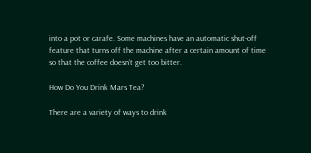into a pot or carafe. Some machines have an automatic shut-off feature that turns off the machine after a certain amount of time so that the coffee doesn’t get too bitter.

How Do You Drink Mars Tea?

There are a variety of ways to drink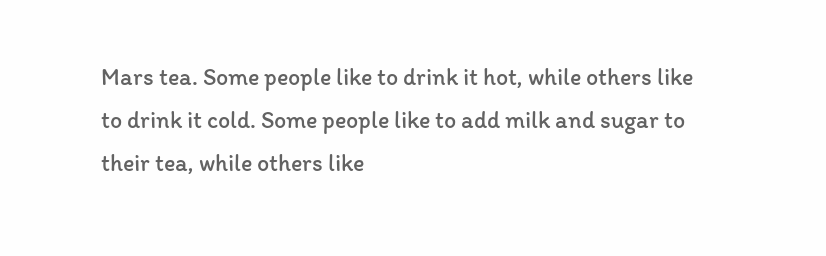Mars tea. Some people like to drink it hot, while others like to drink it cold. Some people like to add milk and sugar to their tea, while others like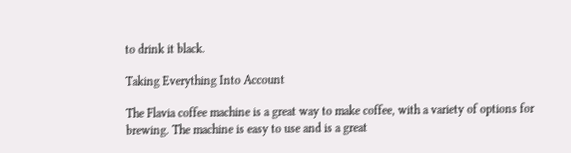to drink it black.

Taking Everything Into Account

The Flavia coffee machine is a great way to make coffee, with a variety of options for brewing. The machine is easy to use and is a great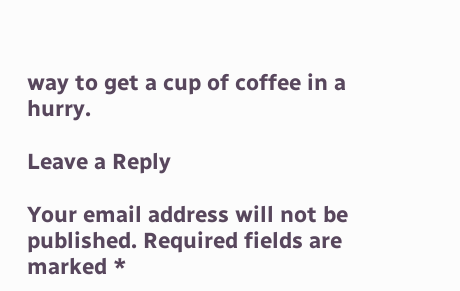way to get a cup of coffee in a hurry.

Leave a Reply

Your email address will not be published. Required fields are marked *